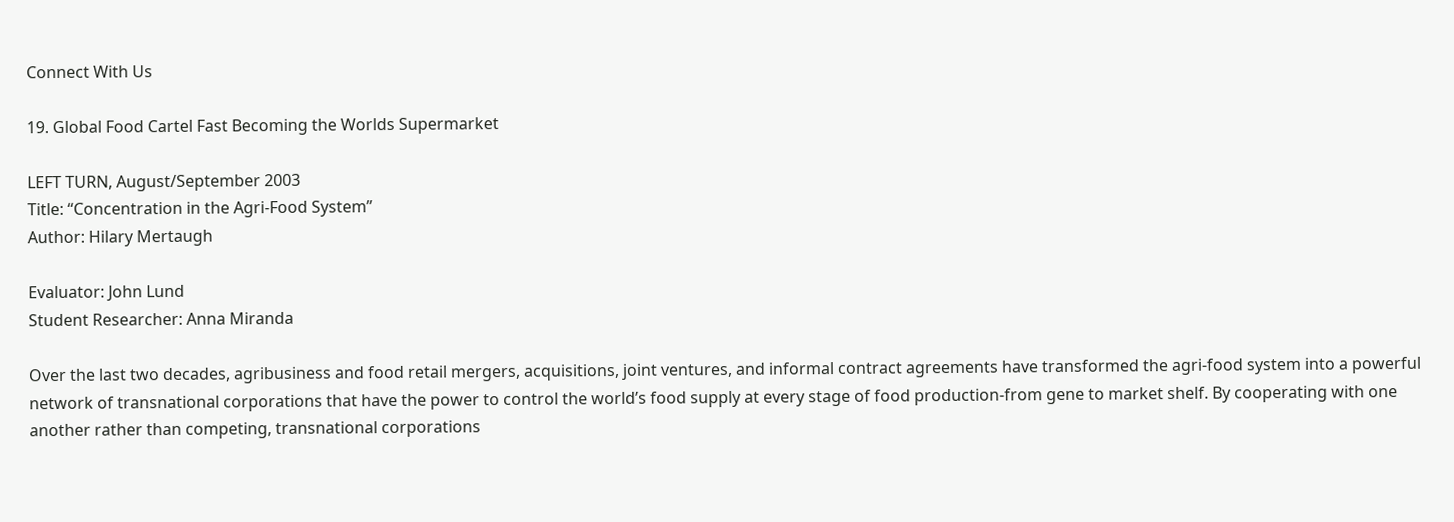Connect With Us

19. Global Food Cartel Fast Becoming the Worlds Supermarket

LEFT TURN, August/September 2003
Title: “Concentration in the Agri-Food System”
Author: Hilary Mertaugh

Evaluator: John Lund
Student Researcher: Anna Miranda

Over the last two decades, agribusiness and food retail mergers, acquisitions, joint ventures, and informal contract agreements have transformed the agri-food system into a powerful network of transnational corporations that have the power to control the world’s food supply at every stage of food production-from gene to market shelf. By cooperating with one another rather than competing, transnational corporations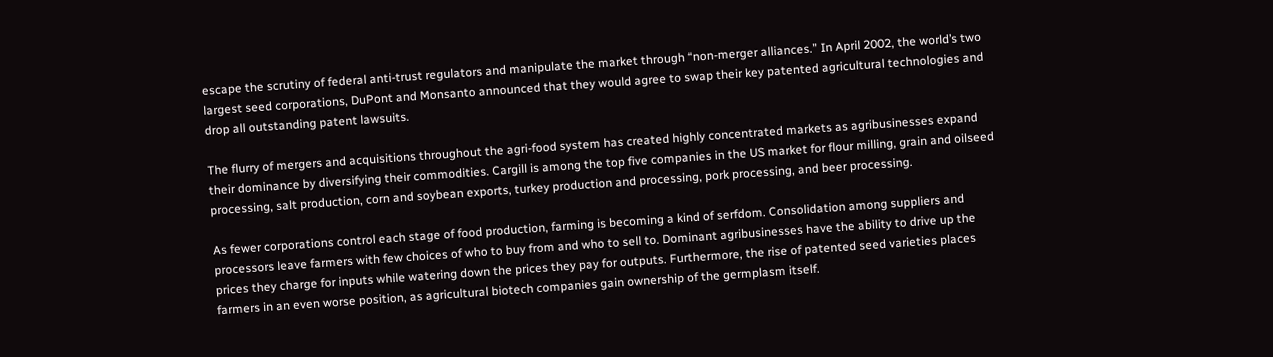escape the scrutiny of federal anti-trust regulators and manipulate the market through “non-merger alliances.” In April 2002, the world’s two largest seed corporations, DuPont and Monsanto announced that they would agree to swap their key patented agricultural technologies and drop all outstanding patent lawsuits.

The flurry of mergers and acquisitions throughout the agri-food system has created highly concentrated markets as agribusinesses expand their dominance by diversifying their commodities. Cargill is among the top five companies in the US market for flour milling, grain and oilseed processing, salt production, corn and soybean exports, turkey production and processing, pork processing, and beer processing.

As fewer corporations control each stage of food production, farming is becoming a kind of serfdom. Consolidation among suppliers and processors leave farmers with few choices of who to buy from and who to sell to. Dominant agribusinesses have the ability to drive up the prices they charge for inputs while watering down the prices they pay for outputs. Furthermore, the rise of patented seed varieties places farmers in an even worse position, as agricultural biotech companies gain ownership of the germplasm itself.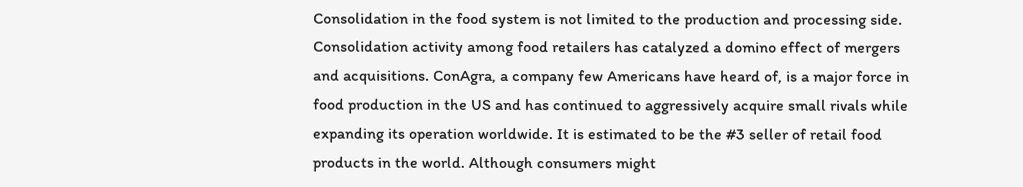Consolidation in the food system is not limited to the production and processing side. Consolidation activity among food retailers has catalyzed a domino effect of mergers and acquisitions. ConAgra, a company few Americans have heard of, is a major force in food production in the US and has continued to aggressively acquire small rivals while expanding its operation worldwide. It is estimated to be the #3 seller of retail food products in the world. Although consumers might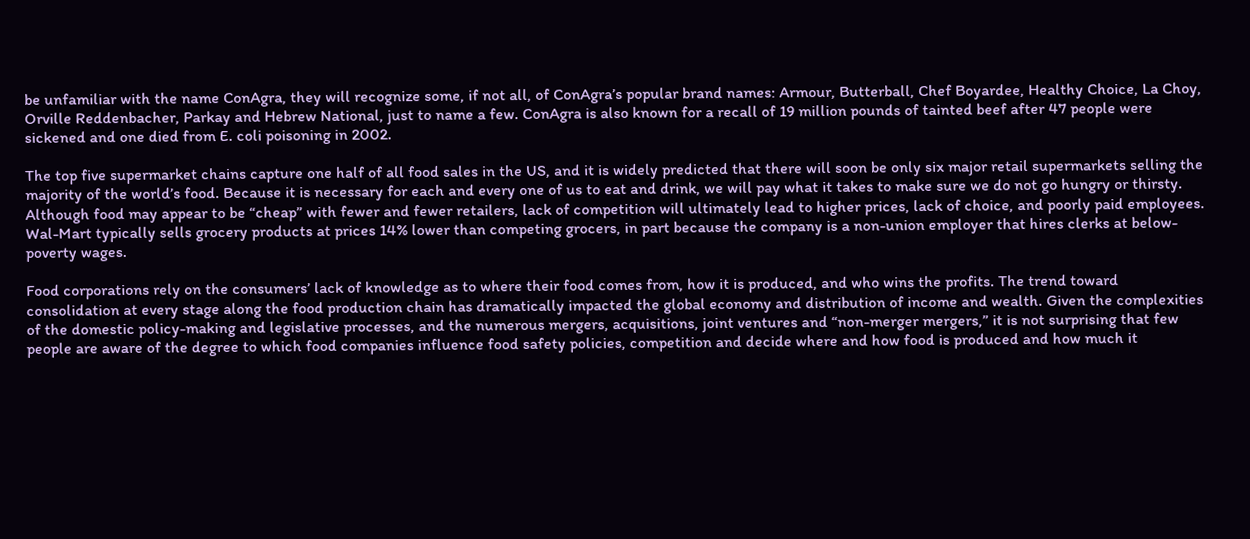be unfamiliar with the name ConAgra, they will recognize some, if not all, of ConAgra’s popular brand names: Armour, Butterball, Chef Boyardee, Healthy Choice, La Choy, Orville Reddenbacher, Parkay and Hebrew National, just to name a few. ConAgra is also known for a recall of 19 million pounds of tainted beef after 47 people were sickened and one died from E. coli poisoning in 2002.

The top five supermarket chains capture one half of all food sales in the US, and it is widely predicted that there will soon be only six major retail supermarkets selling the majority of the world’s food. Because it is necessary for each and every one of us to eat and drink, we will pay what it takes to make sure we do not go hungry or thirsty. Although food may appear to be “cheap” with fewer and fewer retailers, lack of competition will ultimately lead to higher prices, lack of choice, and poorly paid employees. Wal-Mart typically sells grocery products at prices 14% lower than competing grocers, in part because the company is a non-union employer that hires clerks at below-poverty wages.

Food corporations rely on the consumers’ lack of knowledge as to where their food comes from, how it is produced, and who wins the profits. The trend toward consolidation at every stage along the food production chain has dramatically impacted the global economy and distribution of income and wealth. Given the complexities of the domestic policy-making and legislative processes, and the numerous mergers, acquisitions, joint ventures and “non-merger mergers,” it is not surprising that few people are aware of the degree to which food companies influence food safety policies, competition and decide where and how food is produced and how much it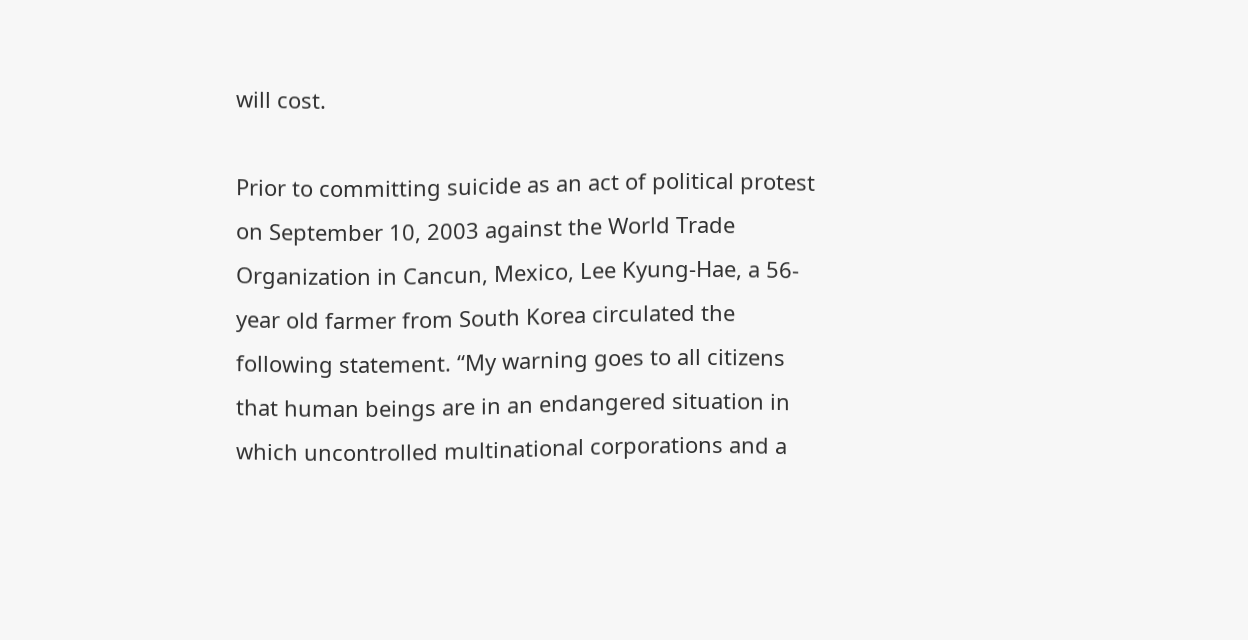will cost.

Prior to committing suicide as an act of political protest on September 10, 2003 against the World Trade Organization in Cancun, Mexico, Lee Kyung-Hae, a 56-year old farmer from South Korea circulated the following statement. “My warning goes to all citizens that human beings are in an endangered situation in which uncontrolled multinational corporations and a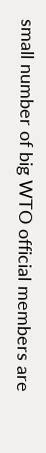small number of big WTO official members are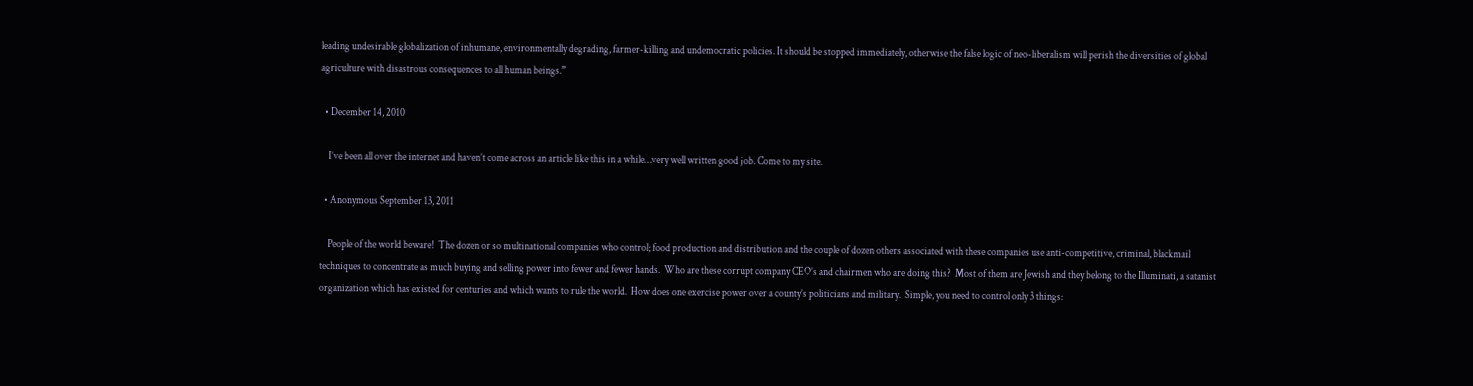leading undesirable globalization of inhumane, environmentally degrading, farmer-killing and undemocratic policies. It should be stopped immediately, otherwise the false logic of neo-liberalism will perish the diversities of global agriculture with disastrous consequences to all human beings.”

  • December 14, 2010

    I’ve been all over the internet and haven’t come across an article like this in a while…very well written good job. Come to my site.

  • Anonymous September 13, 2011

    People of the world beware!  The dozen or so multinational companies who control; food production and distribution and the couple of dozen others associated with these companies use anti-competitive, criminal, blackmail techniques to concentrate as much buying and selling power into fewer and fewer hands.  Who are these corrupt company CEO’s and chairmen who are doing this?  Most of them are Jewish and they belong to the Illuminati, a satanist organization which has existed for centuries and which wants to rule the world.  How does one exercise power over a county’s politicians and military.  Simple, you need to control only 3 things: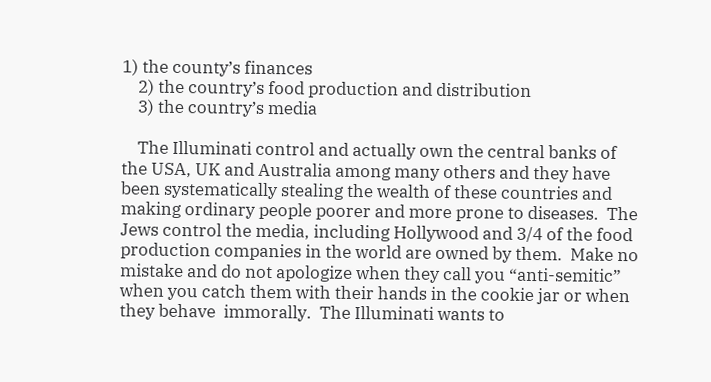1) the county’s finances
    2) the country’s food production and distribution
    3) the country’s media

    The Illuminati control and actually own the central banks of the USA, UK and Australia among many others and they have been systematically stealing the wealth of these countries and making ordinary people poorer and more prone to diseases.  The Jews control the media, including Hollywood and 3/4 of the food production companies in the world are owned by them.  Make no mistake and do not apologize when they call you “anti-semitic” when you catch them with their hands in the cookie jar or when they behave  immorally.  The Illuminati wants to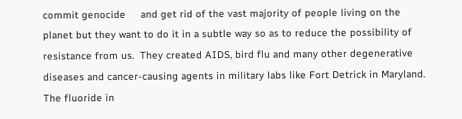commit genocide     and get rid of the vast majority of people living on the planet but they want to do it in a subtle way so as to reduce the possibility of resistance from us.  They created AIDS, bird flu and many other degenerative diseases and cancer-causing agents in military labs like Fort Detrick in Maryland.  The fluoride in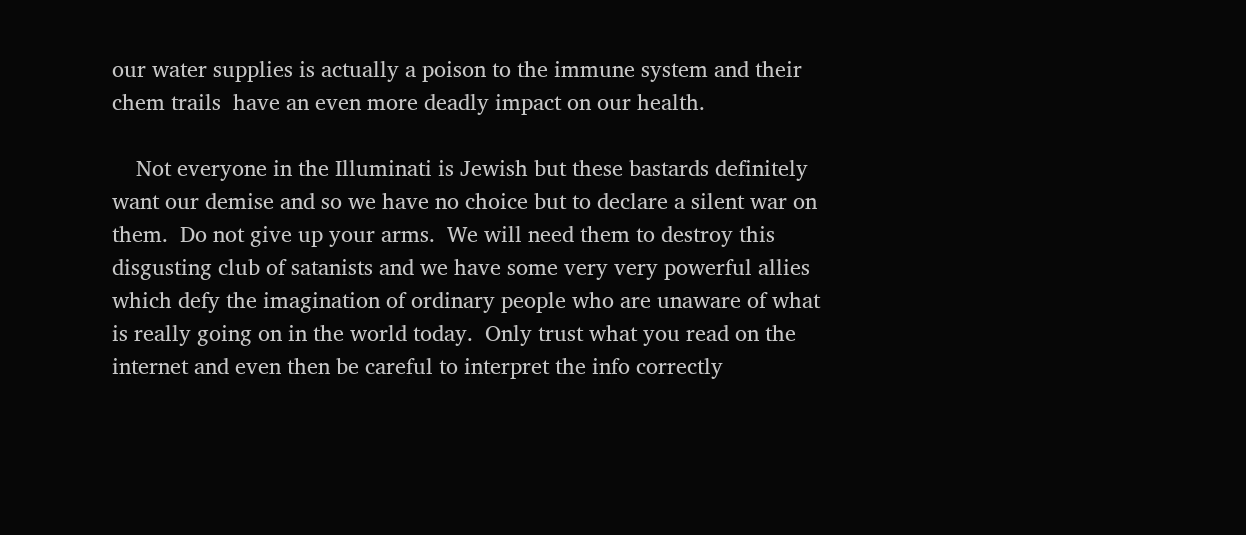our water supplies is actually a poison to the immune system and their chem trails  have an even more deadly impact on our health.

    Not everyone in the Illuminati is Jewish but these bastards definitely want our demise and so we have no choice but to declare a silent war on them.  Do not give up your arms.  We will need them to destroy this disgusting club of satanists and we have some very very powerful allies which defy the imagination of ordinary people who are unaware of what is really going on in the world today.  Only trust what you read on the internet and even then be careful to interpret the info correctly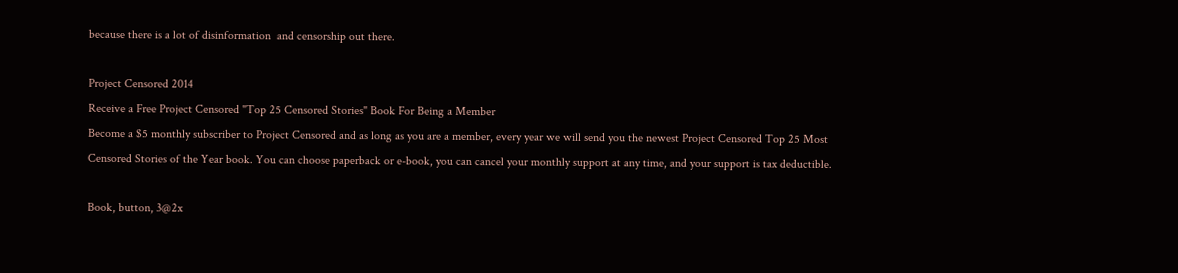because there is a lot of disinformation  and censorship out there.

Project Censored 2014
Receive a Free Project Censored "Top 25 Censored Stories" Book For Being a Member
Become a $5 monthly subscriber to Project Censored and as long as you are a member, every year we will send you the newest Project Censored Top 25 Most Censored Stories of the Year book. You can choose paperback or e-book, you can cancel your monthly support at any time, and your support is tax deductible.

Book, button, 3@2x